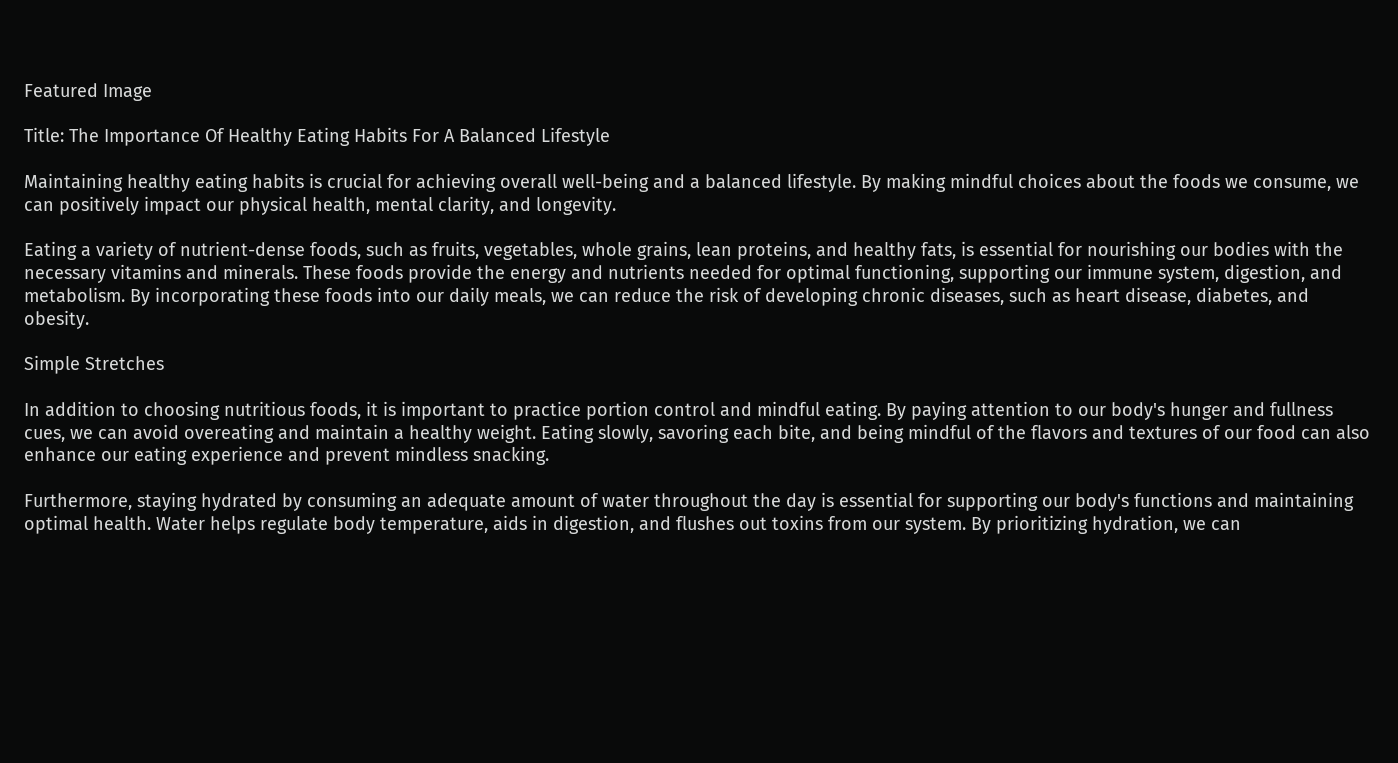Featured Image

Title: The Importance Of Healthy Eating Habits For A Balanced Lifestyle

Maintaining healthy eating habits is crucial for achieving overall well-being and a balanced lifestyle. By making mindful choices about the foods we consume, we can positively impact our physical health, mental clarity, and longevity.

Eating a variety of nutrient-dense foods, such as fruits, vegetables, whole grains, lean proteins, and healthy fats, is essential for nourishing our bodies with the necessary vitamins and minerals. These foods provide the energy and nutrients needed for optimal functioning, supporting our immune system, digestion, and metabolism. By incorporating these foods into our daily meals, we can reduce the risk of developing chronic diseases, such as heart disease, diabetes, and obesity.

Simple Stretches

In addition to choosing nutritious foods, it is important to practice portion control and mindful eating. By paying attention to our body's hunger and fullness cues, we can avoid overeating and maintain a healthy weight. Eating slowly, savoring each bite, and being mindful of the flavors and textures of our food can also enhance our eating experience and prevent mindless snacking.

Furthermore, staying hydrated by consuming an adequate amount of water throughout the day is essential for supporting our body's functions and maintaining optimal health. Water helps regulate body temperature, aids in digestion, and flushes out toxins from our system. By prioritizing hydration, we can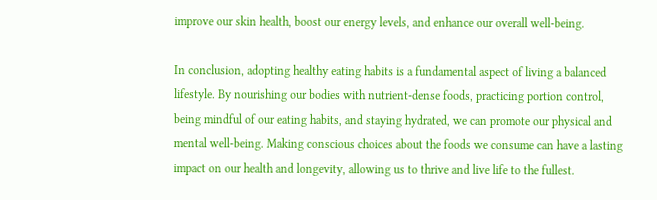improve our skin health, boost our energy levels, and enhance our overall well-being.

In conclusion, adopting healthy eating habits is a fundamental aspect of living a balanced lifestyle. By nourishing our bodies with nutrient-dense foods, practicing portion control, being mindful of our eating habits, and staying hydrated, we can promote our physical and mental well-being. Making conscious choices about the foods we consume can have a lasting impact on our health and longevity, allowing us to thrive and live life to the fullest.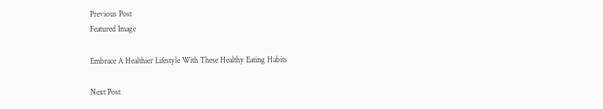Previous Post
Featured Image

Embrace A Healthier Lifestyle With These Healthy Eating Habits

Next Post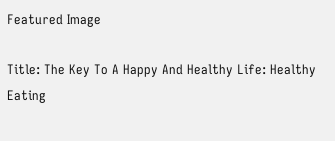Featured Image

Title: The Key To A Happy And Healthy Life: Healthy Eating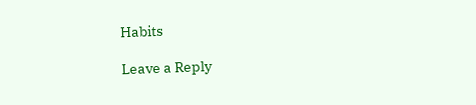Habits

Leave a Reply